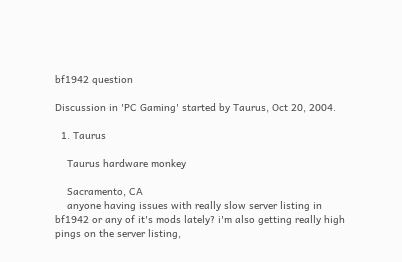bf1942 question

Discussion in 'PC Gaming' started by Taurus, Oct 20, 2004.

  1. Taurus

    Taurus hardware monkey

    Sacramento, CA
    anyone having issues with really slow server listing in bf1942 or any of it's mods lately? i'm also getting really high pings on the server listing,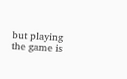but playing the game is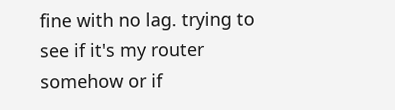fine with no lag. trying to see if it's my router somehow or if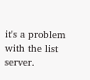it's a problem with the list server.